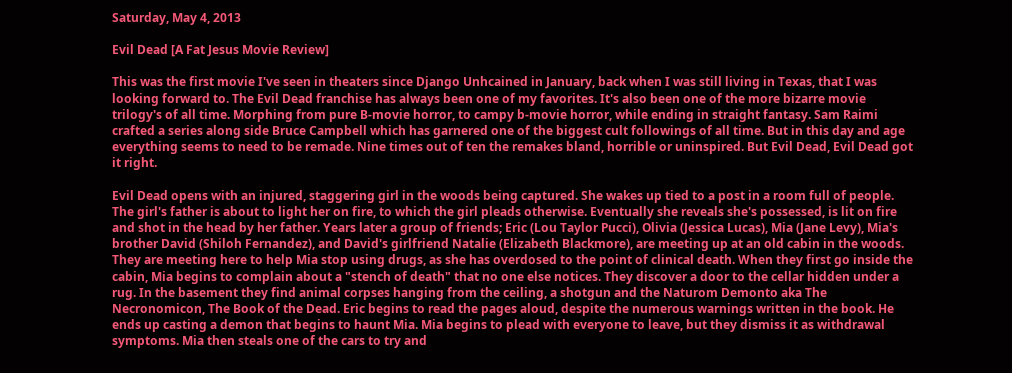Saturday, May 4, 2013

Evil Dead [A Fat Jesus Movie Review]

This was the first movie I've seen in theaters since Django Unhcained in January, back when I was still living in Texas, that I was looking forward to. The Evil Dead franchise has always been one of my favorites. It's also been one of the more bizarre movie trilogy's of all time. Morphing from pure B-movie horror, to campy b-movie horror, while ending in straight fantasy. Sam Raimi crafted a series along side Bruce Campbell which has garnered one of the biggest cult followings of all time. But in this day and age everything seems to need to be remade. Nine times out of ten the remakes bland, horrible or uninspired. But Evil Dead, Evil Dead got it right.

Evil Dead opens with an injured, staggering girl in the woods being captured. She wakes up tied to a post in a room full of people. The girl's father is about to light her on fire, to which the girl pleads otherwise. Eventually she reveals she's possessed, is lit on fire and shot in the head by her father. Years later a group of friends; Eric (Lou Taylor Pucci), Olivia (Jessica Lucas), Mia (Jane Levy), Mia's brother David (Shiloh Fernandez), and David's girlfriend Natalie (Elizabeth Blackmore), are meeting up at an old cabin in the woods. They are meeting here to help Mia stop using drugs, as she has overdosed to the point of clinical death. When they first go inside the cabin, Mia begins to complain about a "stench of death" that no one else notices. They discover a door to the cellar hidden under a rug. In the basement they find animal corpses hanging from the ceiling, a shotgun and the Naturom Demonto aka The Necronomicon, The Book of the Dead. Eric begins to read the pages aloud, despite the numerous warnings written in the book. He ends up casting a demon that begins to haunt Mia. Mia begins to plead with everyone to leave, but they dismiss it as withdrawal symptoms. Mia then steals one of the cars to try and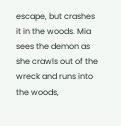escape, but crashes it in the woods. Mia sees the demon as she crawls out of the wreck and runs into the woods,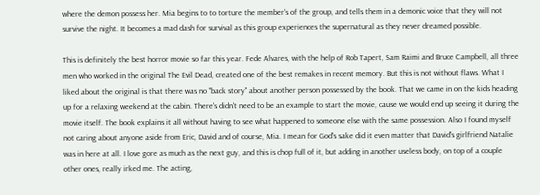where the demon possess her. Mia begins to to torture the member's of the group, and tells them in a demonic voice that they will not survive the night. It becomes a mad dash for survival as this group experiences the supernatural as they never dreamed possible.

This is definitely the best horror movie so far this year. Fede Alvares, with the help of Rob Tapert, Sam Raimi and Bruce Campbell, all three men who worked in the original The Evil Dead, created one of the best remakes in recent memory. But this is not without flaws. What I liked about the original is that there was no "back story" about another person possessed by the book. That we came in on the kids heading up for a relaxing weekend at the cabin. There's didn't need to be an example to start the movie, cause we would end up seeing it during the movie itself. The book explains it all without having to see what happened to someone else with the same possession. Also I found myself not caring about anyone aside from Eric, David and of course, Mia. I mean for God's sake did it even matter that David's girlfriend Natalie was in here at all. I love gore as much as the next guy, and this is chop full of it, but adding in another useless body, on top of a couple other ones, really irked me. The acting,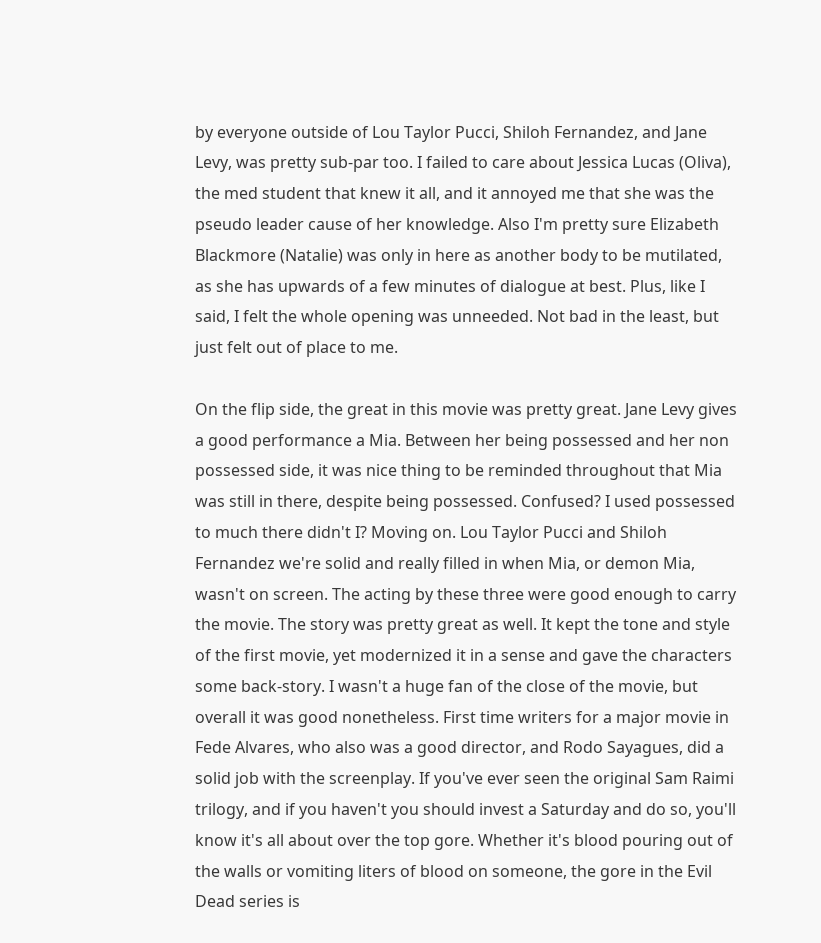by everyone outside of Lou Taylor Pucci, Shiloh Fernandez, and Jane Levy, was pretty sub-par too. I failed to care about Jessica Lucas (Oliva), the med student that knew it all, and it annoyed me that she was the pseudo leader cause of her knowledge. Also I'm pretty sure Elizabeth Blackmore (Natalie) was only in here as another body to be mutilated, as she has upwards of a few minutes of dialogue at best. Plus, like I said, I felt the whole opening was unneeded. Not bad in the least, but just felt out of place to me.

On the flip side, the great in this movie was pretty great. Jane Levy gives a good performance a Mia. Between her being possessed and her non possessed side, it was nice thing to be reminded throughout that Mia was still in there, despite being possessed. Confused? I used possessed to much there didn't I? Moving on. Lou Taylor Pucci and Shiloh Fernandez we're solid and really filled in when Mia, or demon Mia, wasn't on screen. The acting by these three were good enough to carry the movie. The story was pretty great as well. It kept the tone and style of the first movie, yet modernized it in a sense and gave the characters some back-story. I wasn't a huge fan of the close of the movie, but overall it was good nonetheless. First time writers for a major movie in Fede Alvares, who also was a good director, and Rodo Sayagues, did a solid job with the screenplay. If you've ever seen the original Sam Raimi trilogy, and if you haven't you should invest a Saturday and do so, you'll know it's all about over the top gore. Whether it's blood pouring out of the walls or vomiting liters of blood on someone, the gore in the Evil Dead series is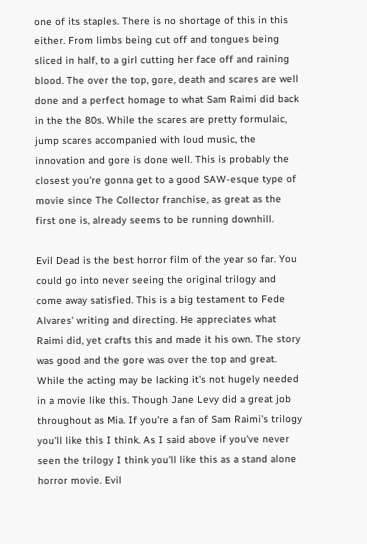one of its staples. There is no shortage of this in this either. From limbs being cut off and tongues being sliced in half, to a girl cutting her face off and raining blood. The over the top, gore, death and scares are well done and a perfect homage to what Sam Raimi did back in the the 80s. While the scares are pretty formulaic, jump scares accompanied with loud music, the innovation and gore is done well. This is probably the closest you're gonna get to a good SAW-esque type of movie since The Collector franchise, as great as the first one is, already seems to be running downhill.

Evil Dead is the best horror film of the year so far. You could go into never seeing the original trilogy and come away satisfied. This is a big testament to Fede Alvares' writing and directing. He appreciates what Raimi did, yet crafts this and made it his own. The story was good and the gore was over the top and great. While the acting may be lacking it's not hugely needed in a movie like this. Though Jane Levy did a great job throughout as Mia. If you're a fan of Sam Raimi's trilogy you'll like this I think. As I said above if you've never seen the trilogy I think you'll like this as a stand alone horror movie. Evil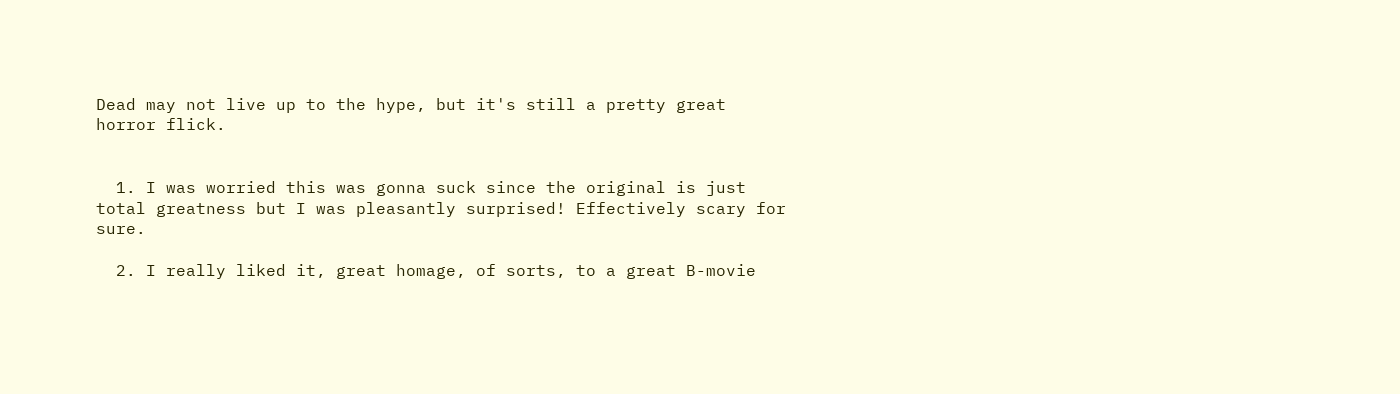Dead may not live up to the hype, but it's still a pretty great horror flick.


  1. I was worried this was gonna suck since the original is just total greatness but I was pleasantly surprised! Effectively scary for sure.

  2. I really liked it, great homage, of sorts, to a great B-movie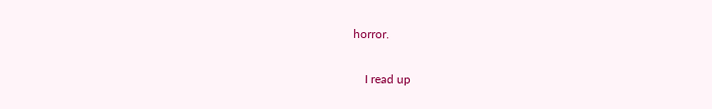horror.

    I read up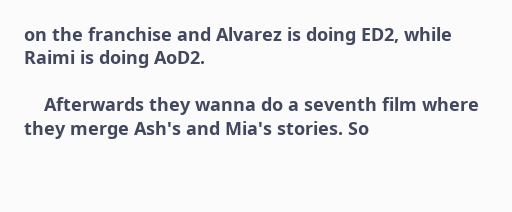on the franchise and Alvarez is doing ED2, while Raimi is doing AoD2.

    Afterwards they wanna do a seventh film where they merge Ash's and Mia's stories. So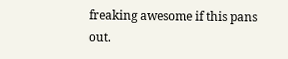freaking awesome if this pans out.